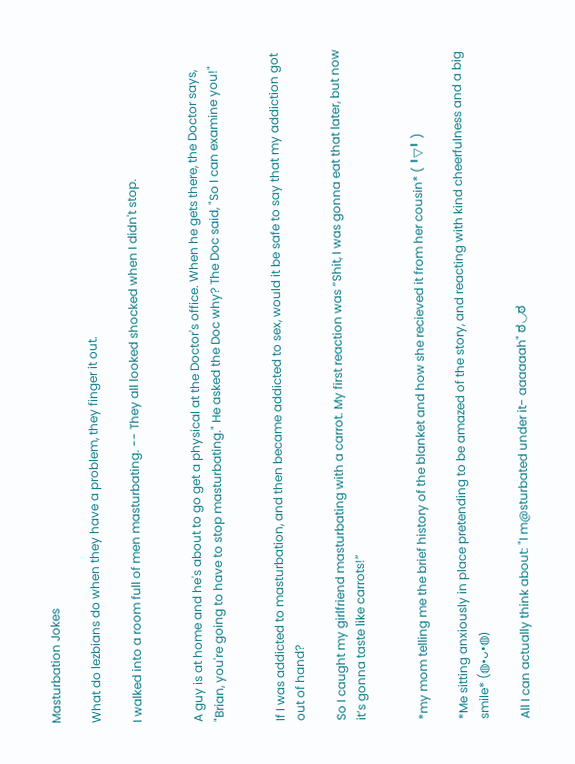Masturbation Jokes

What do lezbians do when they have a problem, they finger it out.

I walked into a room full of men masturbating. -- They all looked shocked when I didn't stop.


A guy is at home and he's about to go get a physical at the Doctor's office. When he gets there, the Doctor says, "Brian, you're going to have to stop masturbating." He asked the Doc why? The Doc said, "So I can examine you!"


If I was addicted to masturbation, and then became addicted to sex, would it be safe to say that my addiction got out of hand?

So I caught my girlfriend masturbating with a carrot. My first reaction was “Shit, I was gonna eat that later, but now it’s gonna taste like carrots!”


*my mom telling me the brief history of the blanket and how she recieved it from her cousin* ( ╹▽╹ )

*Me sitting anxiously in place pretending to be amazed of the story, and reacting with kind cheerfulness and a big smile* (◍•ᴗ•◍)

All I can actually think about: "I m@sturbated under it- aaaaaah" ಠ◡ಠ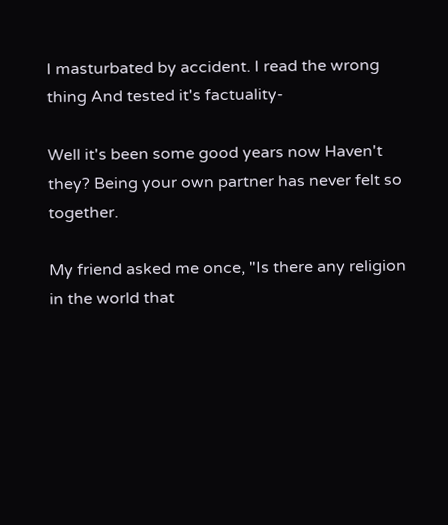I masturbated by accident. I read the wrong thing And tested it's factuality-

Well it's been some good years now Haven't they? Being your own partner has never felt so together.

My friend asked me once, "Is there any religion in the world that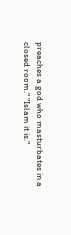preaches a god who masturbates in a closed room." "Islam it is."